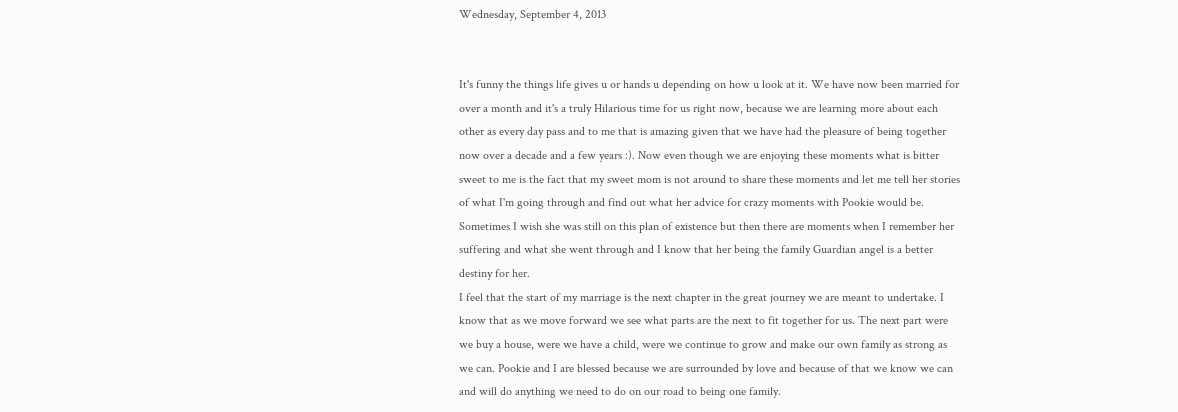Wednesday, September 4, 2013


It's funny the things life gives u or hands u depending on how u look at it. We have now been married for over a month and it's a truly Hilarious time for us right now, because we are learning more about each other as every day pass and to me that is amazing given that we have had the pleasure of being together now over a decade and a few years :). Now even though we are enjoying these moments what is bitter sweet to me is the fact that my sweet mom is not around to share these moments and let me tell her stories of what I'm going through and find out what her advice for crazy moments with Pookie would be. Sometimes I wish she was still on this plan of existence but then there are moments when I remember her suffering and what she went through and I know that her being the family Guardian angel is a better destiny for her.
I feel that the start of my marriage is the next chapter in the great journey we are meant to undertake. I know that as we move forward we see what parts are the next to fit together for us. The next part were we buy a house, were we have a child, were we continue to grow and make our own family as strong as we can. Pookie and I are blessed because we are surrounded by love and because of that we know we can and will do anything we need to do on our road to being one family.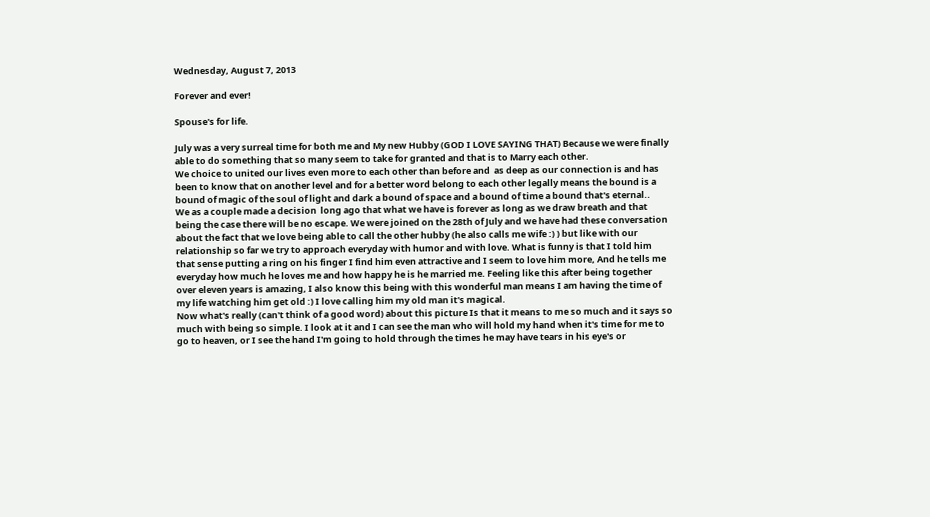Wednesday, August 7, 2013

Forever and ever!

Spouse's for life.

July was a very surreal time for both me and My new Hubby (GOD I LOVE SAYING THAT) Because we were finally able to do something that so many seem to take for granted and that is to Marry each other.
We choice to united our lives even more to each other than before and  as deep as our connection is and has been to know that on another level and for a better word belong to each other legally means the bound is a bound of magic of the soul of light and dark a bound of space and a bound of time a bound that's eternal..
We as a couple made a decision  long ago that what we have is forever as long as we draw breath and that being the case there will be no escape. We were joined on the 28th of July and we have had these conversation about the fact that we love being able to call the other hubby (he also calls me wife :) ) but like with our relationship so far we try to approach everyday with humor and with love. What is funny is that I told him that sense putting a ring on his finger I find him even attractive and I seem to love him more, And he tells me everyday how much he loves me and how happy he is he married me. Feeling like this after being together over eleven years is amazing, I also know this being with this wonderful man means I am having the time of my life watching him get old :) I love calling him my old man it's magical.
Now what's really (can't think of a good word) about this picture Is that it means to me so much and it says so much with being so simple. I look at it and I can see the man who will hold my hand when it's time for me to go to heaven, or I see the hand I'm going to hold through the times he may have tears in his eye's or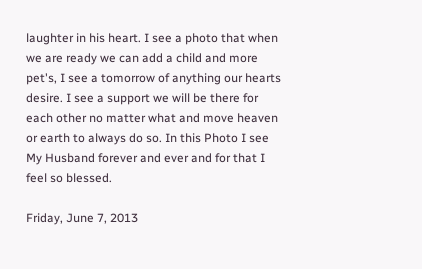laughter in his heart. I see a photo that when we are ready we can add a child and more pet's, I see a tomorrow of anything our hearts desire. I see a support we will be there for each other no matter what and move heaven or earth to always do so. In this Photo I see My Husband forever and ever and for that I feel so blessed.

Friday, June 7, 2013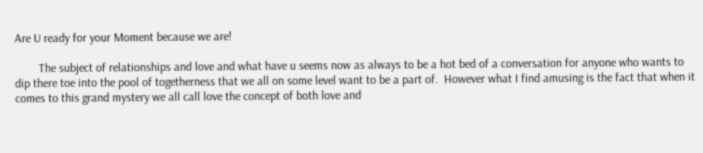Are U ready for your Moment because we are!

        The subject of relationships and love and what have u seems now as always to be a hot bed of a conversation for anyone who wants to dip there toe into the pool of togetherness that we all on some level want to be a part of.  However what I find amusing is the fact that when it comes to this grand mystery we all call love the concept of both love and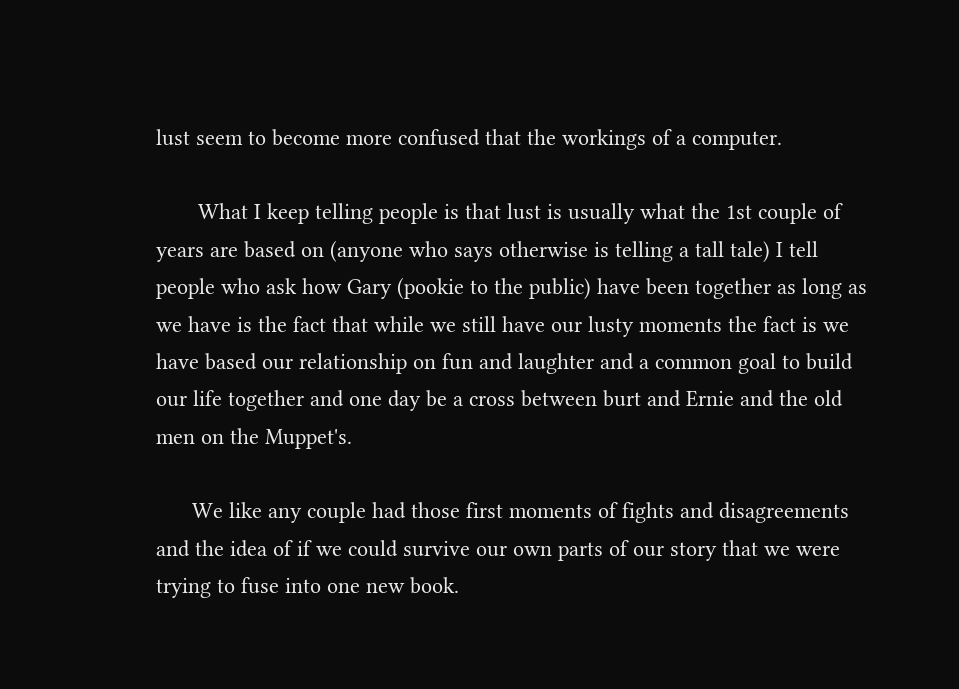lust seem to become more confused that the workings of a computer.

       What I keep telling people is that lust is usually what the 1st couple of years are based on (anyone who says otherwise is telling a tall tale) I tell people who ask how Gary (pookie to the public) have been together as long as we have is the fact that while we still have our lusty moments the fact is we have based our relationship on fun and laughter and a common goal to build our life together and one day be a cross between burt and Ernie and the old men on the Muppet's.

      We like any couple had those first moments of fights and disagreements and the idea of if we could survive our own parts of our story that we were trying to fuse into one new book.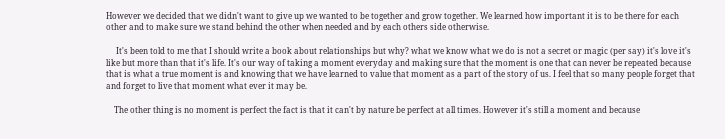However we decided that we didn't want to give up we wanted to be together and grow together. We learned how important it is to be there for each other and to make sure we stand behind the other when needed and by each others side otherwise.

     It's been told to me that I should write a book about relationships but why? what we know what we do is not a secret or magic (per say) it's love it's like but more than that it's life. It's our way of taking a moment everyday and making sure that the moment is one that can never be repeated because that is what a true moment is and knowing that we have learned to value that moment as a part of the story of us. I feel that so many people forget that and forget to live that moment what ever it may be.

    The other thing is no moment is perfect the fact is that it can't by nature be perfect at all times. However it's still a moment and because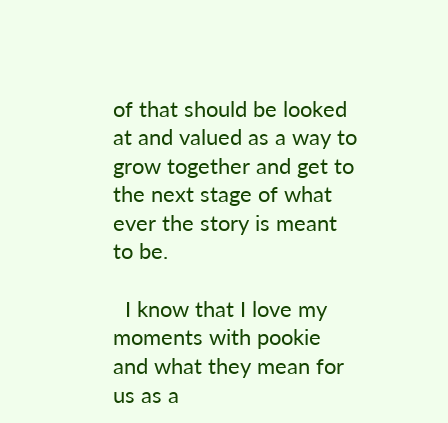of that should be looked at and valued as a way to grow together and get to the next stage of what ever the story is meant to be.

  I know that I love my moments with pookie and what they mean for us as a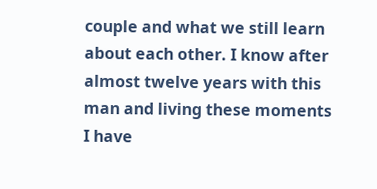couple and what we still learn about each other. I know after almost twelve years with this man and living these moments I have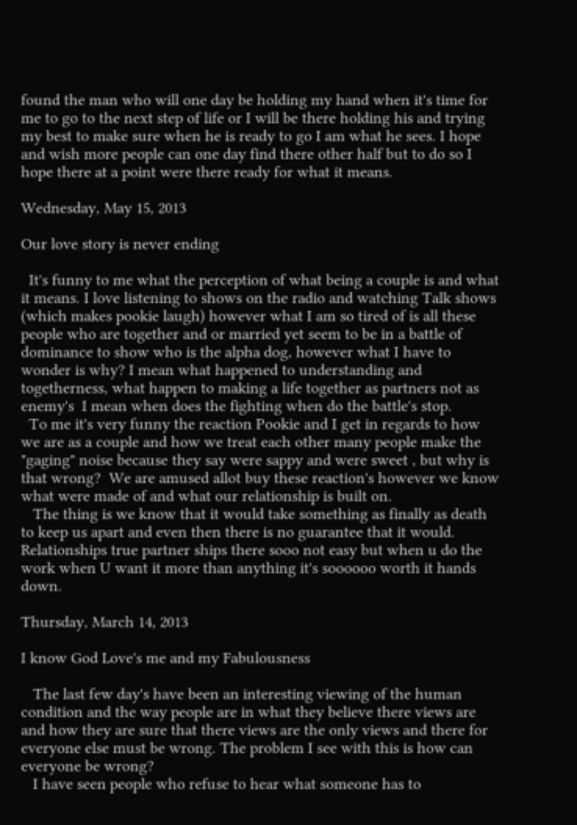found the man who will one day be holding my hand when it's time for me to go to the next step of life or I will be there holding his and trying my best to make sure when he is ready to go I am what he sees. I hope and wish more people can one day find there other half but to do so I hope there at a point were there ready for what it means.

Wednesday, May 15, 2013

Our love story is never ending

  It's funny to me what the perception of what being a couple is and what it means. I love listening to shows on the radio and watching Talk shows (which makes pookie laugh) however what I am so tired of is all these people who are together and or married yet seem to be in a battle of dominance to show who is the alpha dog, however what I have to wonder is why? I mean what happened to understanding and togetherness, what happen to making a life together as partners not as enemy's  I mean when does the fighting when do the battle's stop.
  To me it's very funny the reaction Pookie and I get in regards to how we are as a couple and how we treat each other many people make the "gaging" noise because they say were sappy and were sweet , but why is that wrong?  We are amused allot buy these reaction's however we know what were made of and what our relationship is built on.
   The thing is we know that it would take something as finally as death to keep us apart and even then there is no guarantee that it would. Relationships true partner ships there sooo not easy but when u do the work when U want it more than anything it's soooooo worth it hands down.

Thursday, March 14, 2013

I know God Love's me and my Fabulousness

   The last few day's have been an interesting viewing of the human condition and the way people are in what they believe there views are and how they are sure that there views are the only views and there for everyone else must be wrong. The problem I see with this is how can everyone be wrong?
   I have seen people who refuse to hear what someone has to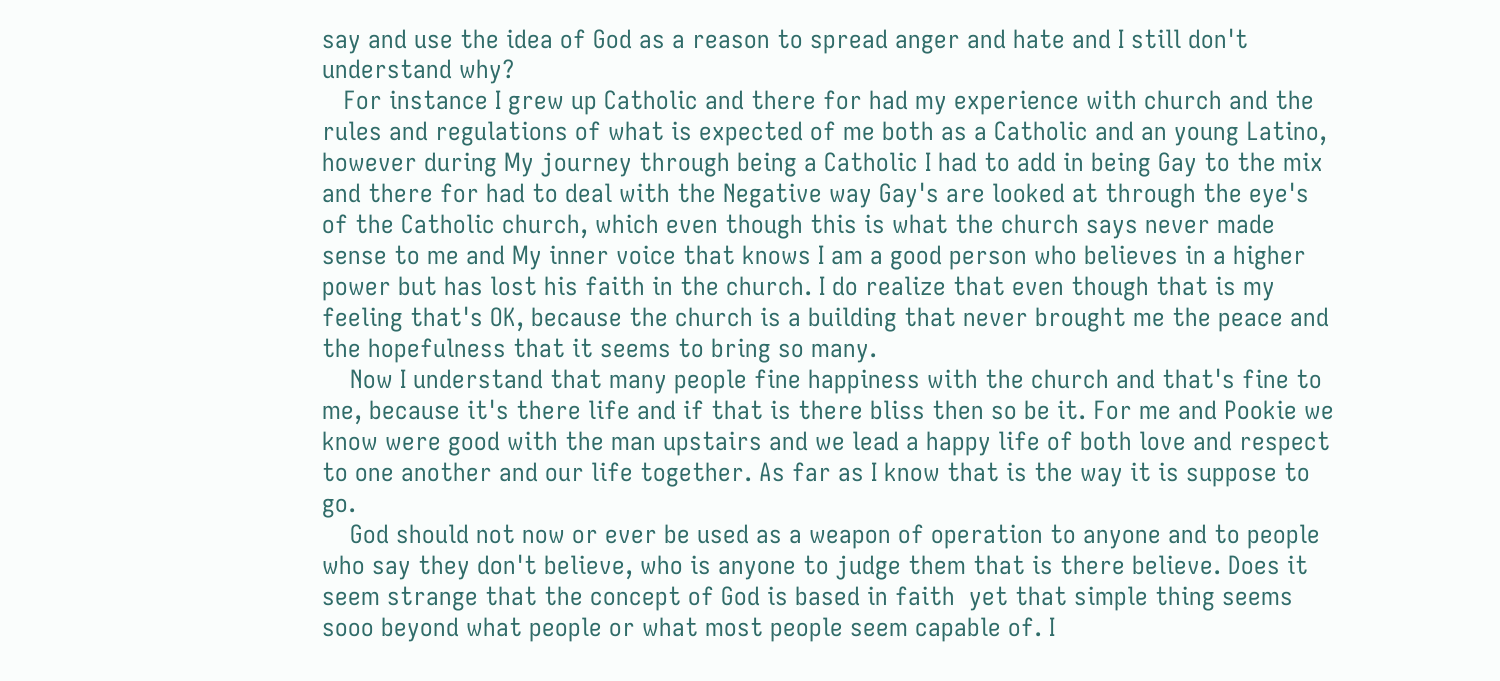say and use the idea of God as a reason to spread anger and hate and I still don't understand why?
   For instance I grew up Catholic and there for had my experience with church and the rules and regulations of what is expected of me both as a Catholic and an young Latino, however during My journey through being a Catholic I had to add in being Gay to the mix and there for had to deal with the Negative way Gay's are looked at through the eye's of the Catholic church, which even though this is what the church says never made sense to me and My inner voice that knows I am a good person who believes in a higher power but has lost his faith in the church. I do realize that even though that is my feeling that's OK, because the church is a building that never brought me the peace and the hopefulness that it seems to bring so many.
    Now I understand that many people fine happiness with the church and that's fine to me, because it's there life and if that is there bliss then so be it. For me and Pookie we know were good with the man upstairs and we lead a happy life of both love and respect to one another and our life together. As far as I know that is the way it is suppose to go.
    God should not now or ever be used as a weapon of operation to anyone and to people who say they don't believe, who is anyone to judge them that is there believe. Does it seem strange that the concept of God is based in faith  yet that simple thing seems sooo beyond what people or what most people seem capable of. I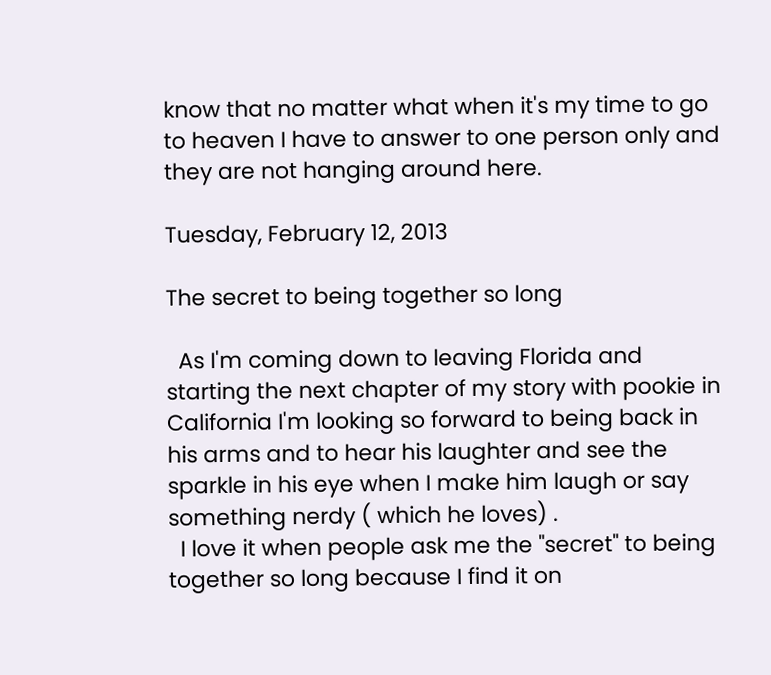know that no matter what when it's my time to go to heaven I have to answer to one person only and they are not hanging around here.

Tuesday, February 12, 2013

The secret to being together so long

  As I'm coming down to leaving Florida and starting the next chapter of my story with pookie in California I'm looking so forward to being back in his arms and to hear his laughter and see the sparkle in his eye when I make him laugh or say something nerdy ( which he loves) .
  I love it when people ask me the "secret" to being together so long because I find it on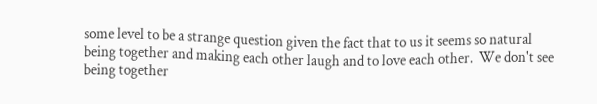some level to be a strange question given the fact that to us it seems so natural being together and making each other laugh and to love each other.  We don't see being together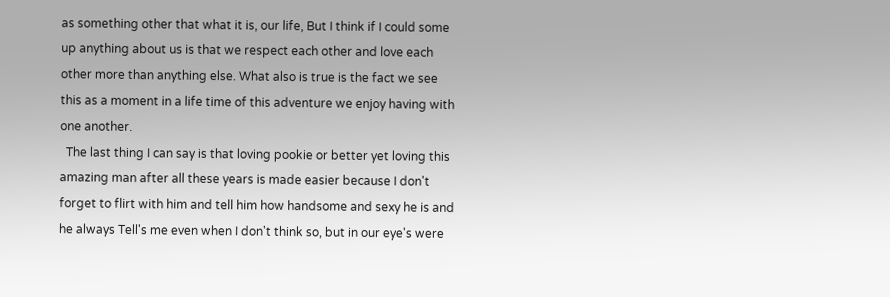as something other that what it is, our life, But I think if I could some up anything about us is that we respect each other and love each other more than anything else. What also is true is the fact we see this as a moment in a life time of this adventure we enjoy having with one another.
  The last thing I can say is that loving pookie or better yet loving this amazing man after all these years is made easier because I don't forget to flirt with him and tell him how handsome and sexy he is and he always Tell's me even when I don't think so, but in our eye's were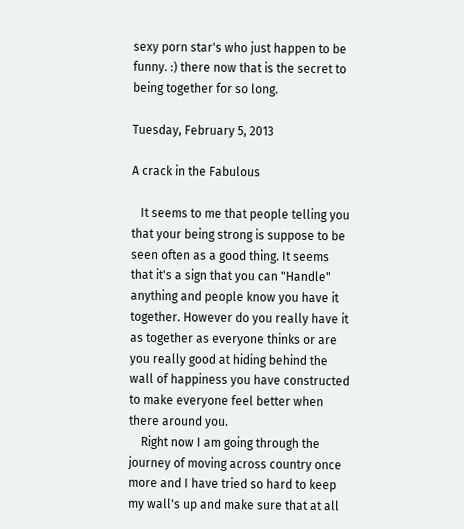sexy porn star's who just happen to be funny. :) there now that is the secret to being together for so long.

Tuesday, February 5, 2013

A crack in the Fabulous

   It seems to me that people telling you that your being strong is suppose to be seen often as a good thing. It seems that it's a sign that you can "Handle" anything and people know you have it together. However do you really have it as together as everyone thinks or are you really good at hiding behind the wall of happiness you have constructed to make everyone feel better when there around you.
    Right now I am going through the journey of moving across country once more and I have tried so hard to keep my wall's up and make sure that at all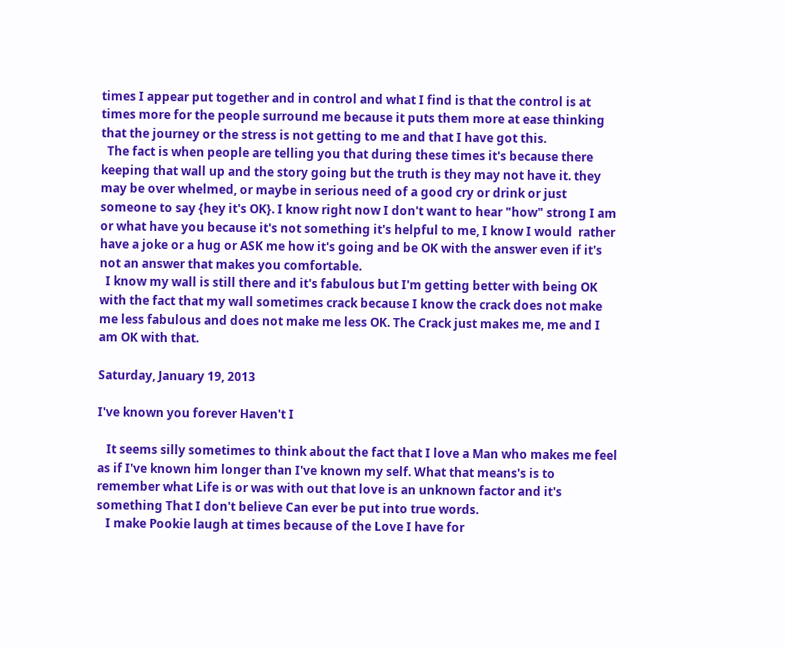times I appear put together and in control and what I find is that the control is at times more for the people surround me because it puts them more at ease thinking that the journey or the stress is not getting to me and that I have got this.
  The fact is when people are telling you that during these times it's because there keeping that wall up and the story going but the truth is they may not have it. they may be over whelmed, or maybe in serious need of a good cry or drink or just someone to say {hey it's OK}. I know right now I don't want to hear "how" strong I am or what have you because it's not something it's helpful to me, I know I would  rather have a joke or a hug or ASK me how it's going and be OK with the answer even if it's not an answer that makes you comfortable.
  I know my wall is still there and it's fabulous but I'm getting better with being OK with the fact that my wall sometimes crack because I know the crack does not make me less fabulous and does not make me less OK. The Crack just makes me, me and I am OK with that.

Saturday, January 19, 2013

I've known you forever Haven't I

   It seems silly sometimes to think about the fact that I love a Man who makes me feel as if I've known him longer than I've known my self. What that means's is to remember what Life is or was with out that love is an unknown factor and it's something That I don't believe Can ever be put into true words.
   I make Pookie laugh at times because of the Love I have for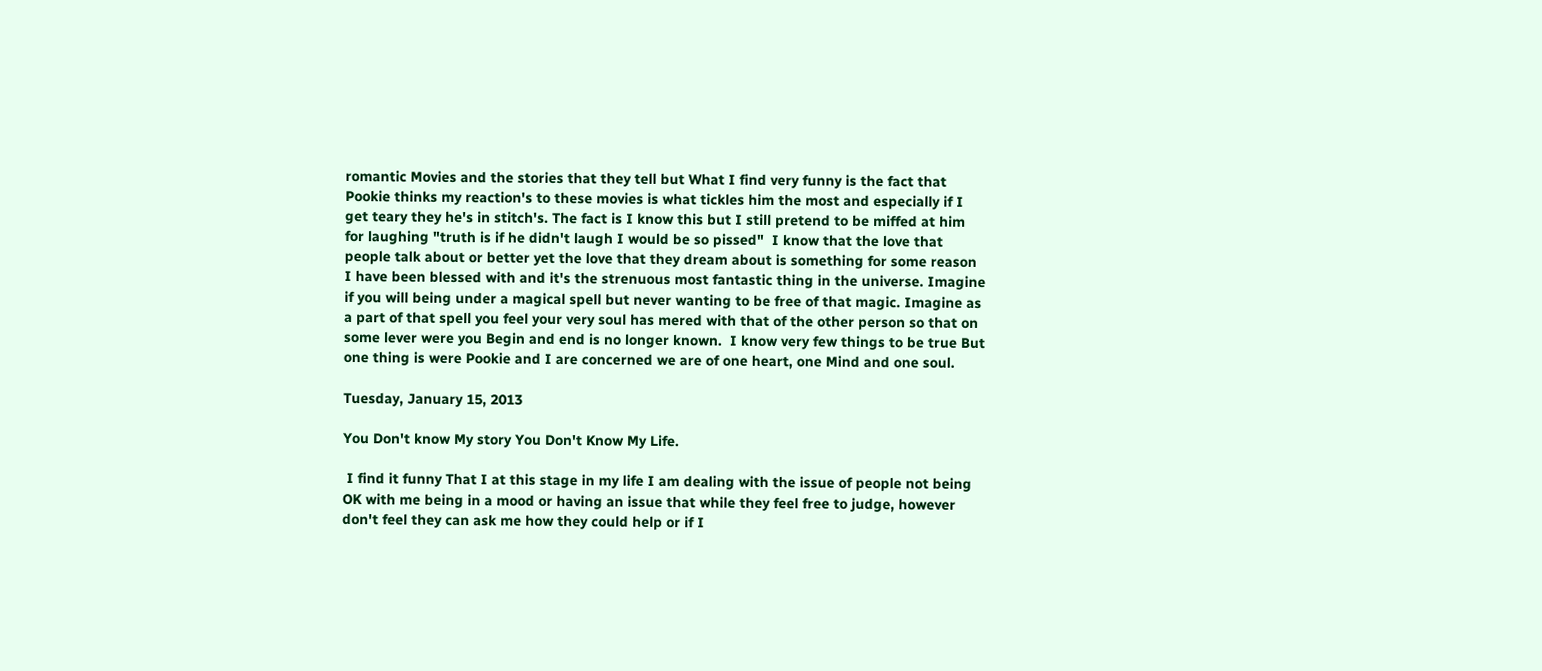romantic Movies and the stories that they tell but What I find very funny is the fact that Pookie thinks my reaction's to these movies is what tickles him the most and especially if I get teary they he's in stitch's. The fact is I know this but I still pretend to be miffed at him for laughing "truth is if he didn't laugh I would be so pissed"  I know that the love that people talk about or better yet the love that they dream about is something for some reason I have been blessed with and it's the strenuous most fantastic thing in the universe. Imagine if you will being under a magical spell but never wanting to be free of that magic. Imagine as a part of that spell you feel your very soul has mered with that of the other person so that on some lever were you Begin and end is no longer known.  I know very few things to be true But one thing is were Pookie and I are concerned we are of one heart, one Mind and one soul.

Tuesday, January 15, 2013

You Don't know My story You Don't Know My Life.

 I find it funny That I at this stage in my life I am dealing with the issue of people not being OK with me being in a mood or having an issue that while they feel free to judge, however don't feel they can ask me how they could help or if I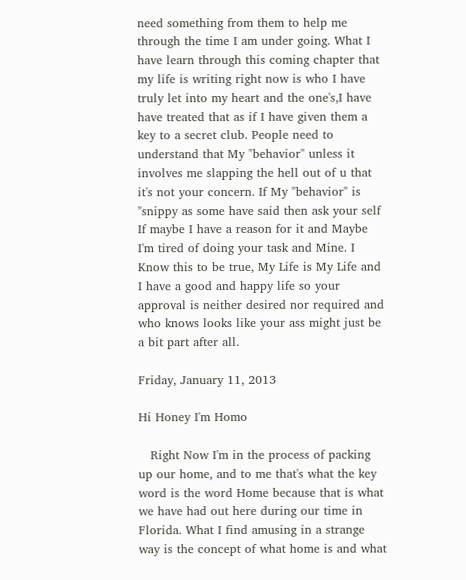need something from them to help me through the time I am under going. What I have learn through this coming chapter that my life is writing right now is who I have truly let into my heart and the one's,I have have treated that as if I have given them a key to a secret club. People need to understand that My "behavior" unless it involves me slapping the hell out of u that it's not your concern. If My "behavior" is "snippy as some have said then ask your self If maybe I have a reason for it and Maybe I'm tired of doing your task and Mine. I Know this to be true, My Life is My Life and I have a good and happy life so your approval is neither desired nor required and who knows looks like your ass might just be a bit part after all.

Friday, January 11, 2013

Hi Honey I'm Homo

   Right Now I'm in the process of packing up our home, and to me that's what the key word is the word Home because that is what we have had out here during our time in Florida. What I find amusing in a strange way is the concept of what home is and what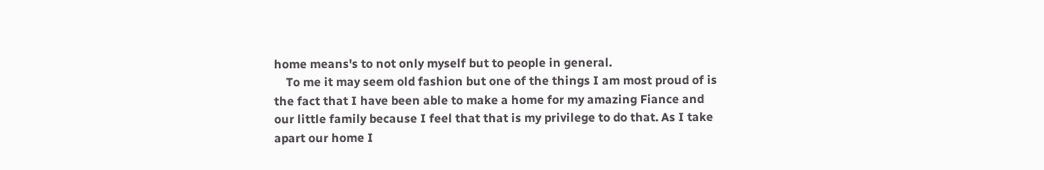home means's to not only myself but to people in general.
    To me it may seem old fashion but one of the things I am most proud of is the fact that I have been able to make a home for my amazing Fiance and our little family because I feel that that is my privilege to do that. As I take apart our home I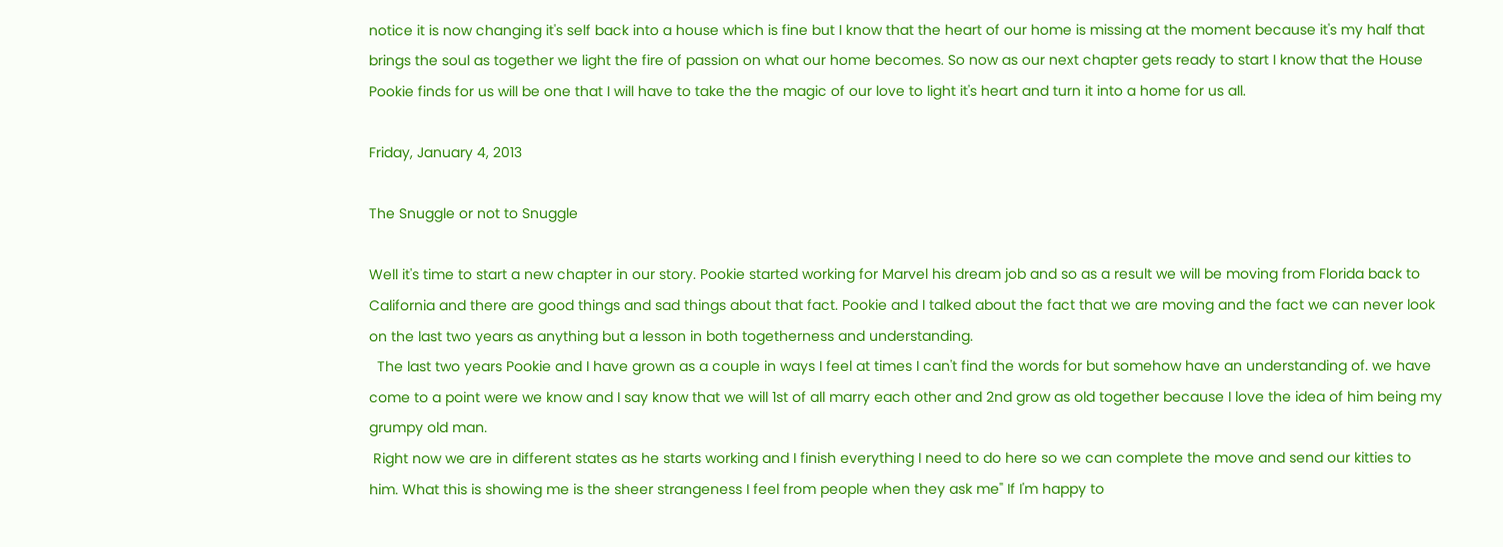notice it is now changing it's self back into a house which is fine but I know that the heart of our home is missing at the moment because it's my half that brings the soul as together we light the fire of passion on what our home becomes. So now as our next chapter gets ready to start I know that the House Pookie finds for us will be one that I will have to take the the magic of our love to light it's heart and turn it into a home for us all.

Friday, January 4, 2013

The Snuggle or not to Snuggle

Well it's time to start a new chapter in our story. Pookie started working for Marvel his dream job and so as a result we will be moving from Florida back to California and there are good things and sad things about that fact. Pookie and I talked about the fact that we are moving and the fact we can never look on the last two years as anything but a lesson in both togetherness and understanding.
  The last two years Pookie and I have grown as a couple in ways I feel at times I can't find the words for but somehow have an understanding of. we have come to a point were we know and I say know that we will 1st of all marry each other and 2nd grow as old together because I love the idea of him being my grumpy old man.
 Right now we are in different states as he starts working and I finish everything I need to do here so we can complete the move and send our kitties to him. What this is showing me is the sheer strangeness I feel from people when they ask me" If I'm happy to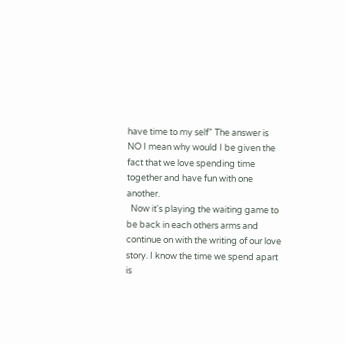have time to my self" The answer is NO I mean why would I be given the fact that we love spending time together and have fun with one another.
  Now it's playing the waiting game to be back in each others arms and continue on with the writing of our love story. I know the time we spend apart is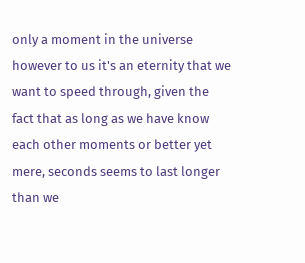only a moment in the universe however to us it's an eternity that we want to speed through, given the fact that as long as we have know each other moments or better yet mere, seconds seems to last longer than we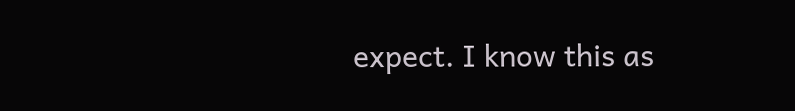expect. I know this as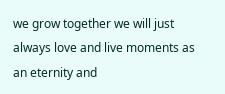we grow together we will just always love and live moments as an eternity and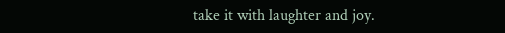take it with laughter and joy.